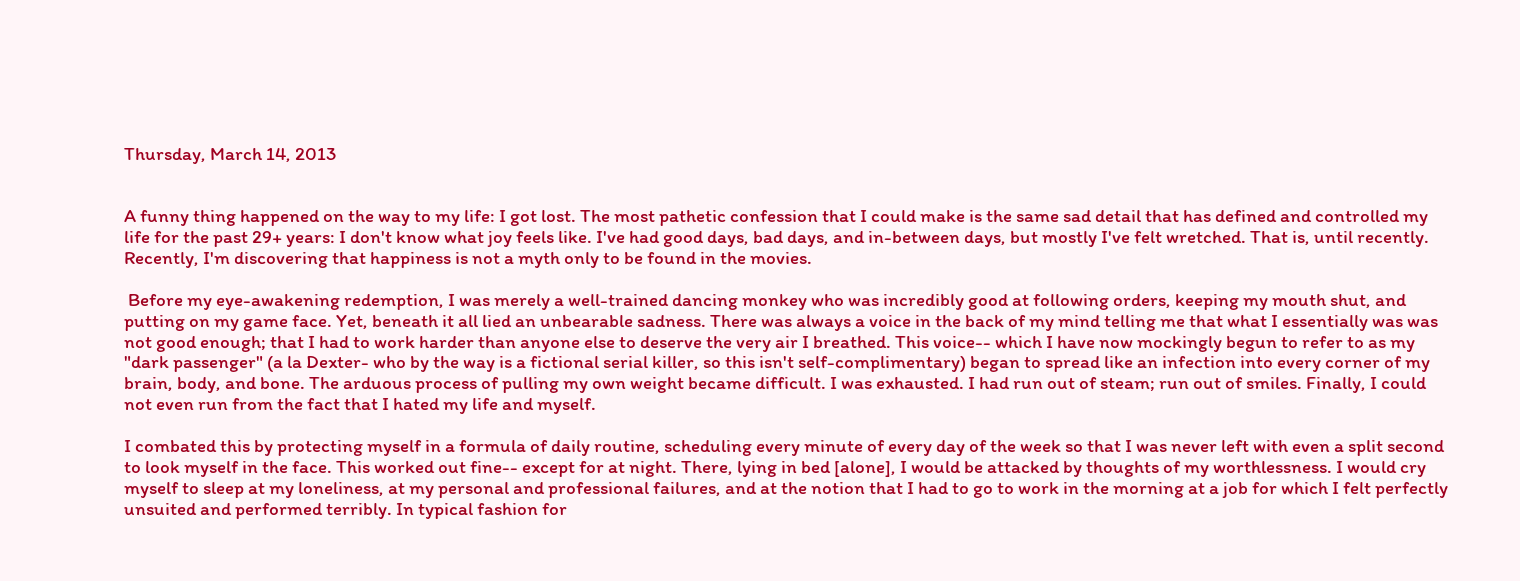Thursday, March 14, 2013


A funny thing happened on the way to my life: I got lost. The most pathetic confession that I could make is the same sad detail that has defined and controlled my life for the past 29+ years: I don't know what joy feels like. I've had good days, bad days, and in-between days, but mostly I've felt wretched. That is, until recently. Recently, I'm discovering that happiness is not a myth only to be found in the movies.

 Before my eye-awakening redemption, I was merely a well-trained dancing monkey who was incredibly good at following orders, keeping my mouth shut, and putting on my game face. Yet, beneath it all lied an unbearable sadness. There was always a voice in the back of my mind telling me that what I essentially was was not good enough; that I had to work harder than anyone else to deserve the very air I breathed. This voice-- which I have now mockingly begun to refer to as my "dark passenger" (a la Dexter- who by the way is a fictional serial killer, so this isn't self-complimentary) began to spread like an infection into every corner of my brain, body, and bone. The arduous process of pulling my own weight became difficult. I was exhausted. I had run out of steam; run out of smiles. Finally, I could not even run from the fact that I hated my life and myself.

I combated this by protecting myself in a formula of daily routine, scheduling every minute of every day of the week so that I was never left with even a split second to look myself in the face. This worked out fine-- except for at night. There, lying in bed [alone], I would be attacked by thoughts of my worthlessness. I would cry myself to sleep at my loneliness, at my personal and professional failures, and at the notion that I had to go to work in the morning at a job for which I felt perfectly unsuited and performed terribly. In typical fashion for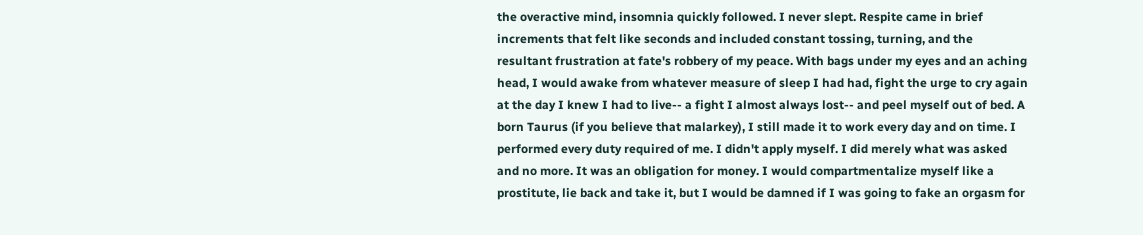the overactive mind, insomnia quickly followed. I never slept. Respite came in brief increments that felt like seconds and included constant tossing, turning, and the resultant frustration at fate's robbery of my peace. With bags under my eyes and an aching head, I would awake from whatever measure of sleep I had had, fight the urge to cry again at the day I knew I had to live-- a fight I almost always lost-- and peel myself out of bed. A born Taurus (if you believe that malarkey), I still made it to work every day and on time. I performed every duty required of me. I didn't apply myself. I did merely what was asked and no more. It was an obligation for money. I would compartmentalize myself like a prostitute, lie back and take it, but I would be damned if I was going to fake an orgasm for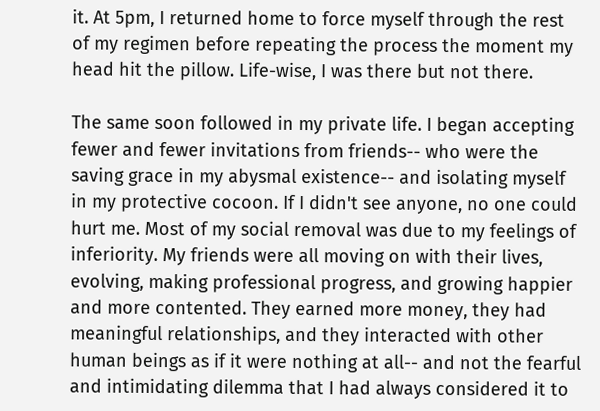it. At 5pm, I returned home to force myself through the rest of my regimen before repeating the process the moment my head hit the pillow. Life-wise, I was there but not there.

The same soon followed in my private life. I began accepting fewer and fewer invitations from friends-- who were the saving grace in my abysmal existence-- and isolating myself in my protective cocoon. If I didn't see anyone, no one could hurt me. Most of my social removal was due to my feelings of inferiority. My friends were all moving on with their lives, evolving, making professional progress, and growing happier and more contented. They earned more money, they had meaningful relationships, and they interacted with other human beings as if it were nothing at all-- and not the fearful and intimidating dilemma that I had always considered it to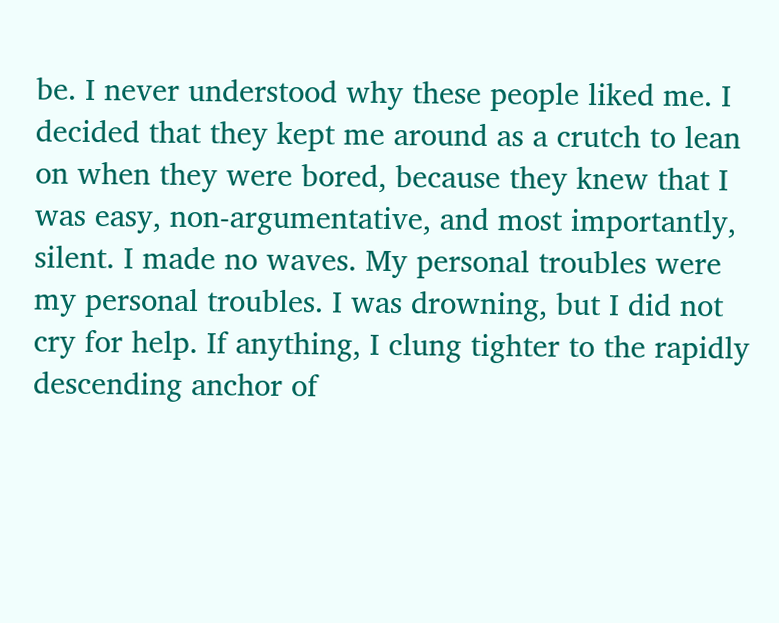be. I never understood why these people liked me. I decided that they kept me around as a crutch to lean on when they were bored, because they knew that I was easy, non-argumentative, and most importantly, silent. I made no waves. My personal troubles were my personal troubles. I was drowning, but I did not cry for help. If anything, I clung tighter to the rapidly descending anchor of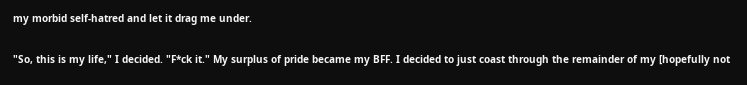my morbid self-hatred and let it drag me under.

"So, this is my life," I decided. "F*ck it." My surplus of pride became my BFF. I decided to just coast through the remainder of my [hopefully not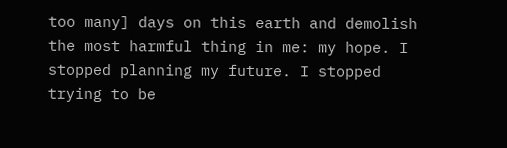too many] days on this earth and demolish the most harmful thing in me: my hope. I stopped planning my future. I stopped trying to be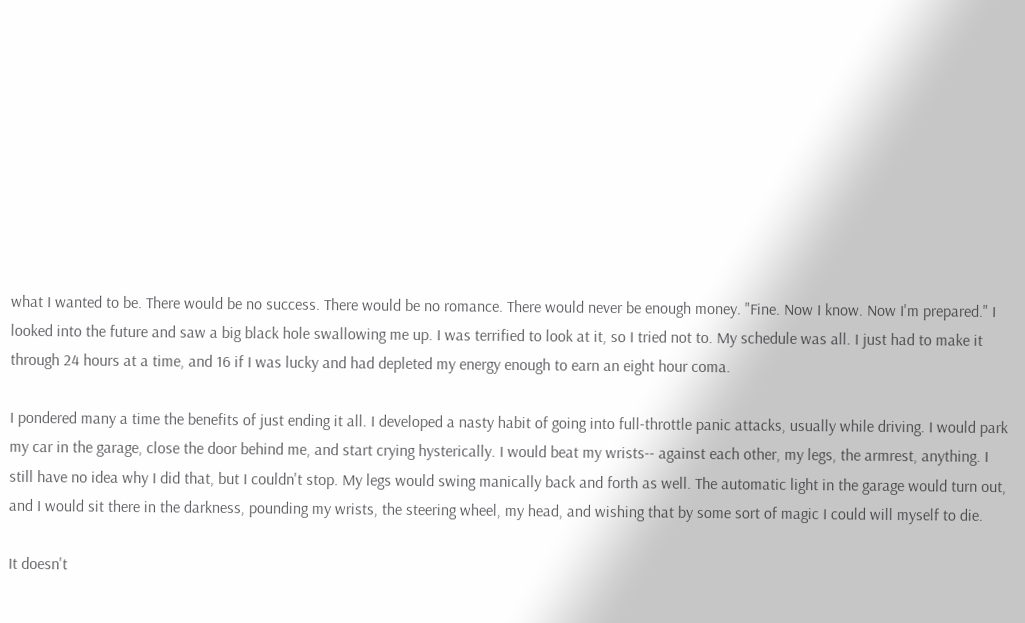what I wanted to be. There would be no success. There would be no romance. There would never be enough money. "Fine. Now I know. Now I'm prepared." I looked into the future and saw a big black hole swallowing me up. I was terrified to look at it, so I tried not to. My schedule was all. I just had to make it through 24 hours at a time, and 16 if I was lucky and had depleted my energy enough to earn an eight hour coma.

I pondered many a time the benefits of just ending it all. I developed a nasty habit of going into full-throttle panic attacks, usually while driving. I would park my car in the garage, close the door behind me, and start crying hysterically. I would beat my wrists-- against each other, my legs, the armrest, anything. I still have no idea why I did that, but I couldn't stop. My legs would swing manically back and forth as well. The automatic light in the garage would turn out, and I would sit there in the darkness, pounding my wrists, the steering wheel, my head, and wishing that by some sort of magic I could will myself to die.

It doesn't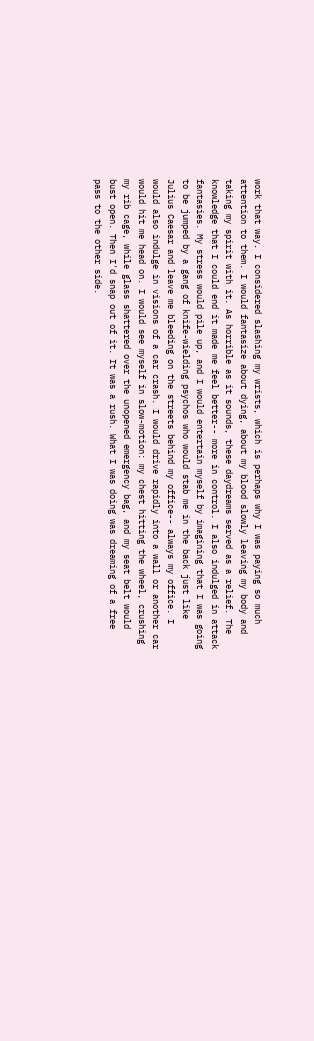work that way. I considered slashing my wrists, which is perhaps why I was paying so much attention to them. I would fantasize about dying, about my blood slowly leaving my body and taking my spirit with it. As horrible as it sounds, these daydreams served as a relief. The knowledge that I could end it made me feel better-- more in control. I also indulged in attack fantasies. My stress would pile up, and I would entertain myself by imagining that I was going to be jumped by a gang of knife-wielding psychos who would stab me in the back just like Julius Caesar and leave me bleeding on the streets behind my office-- always my office. I would also indulge in visions of a car crash. I would drive rapidly into a wall or another car would hit me head on. I would see myself in slow-motion: my chest hitting the wheel, crushing my rib cage, while glass shattered over the unopened emergency bag, and my seat belt would bust open. Then I'd snap out of it. It was a rush. What I was doing was dreaming of a free pass to the other side.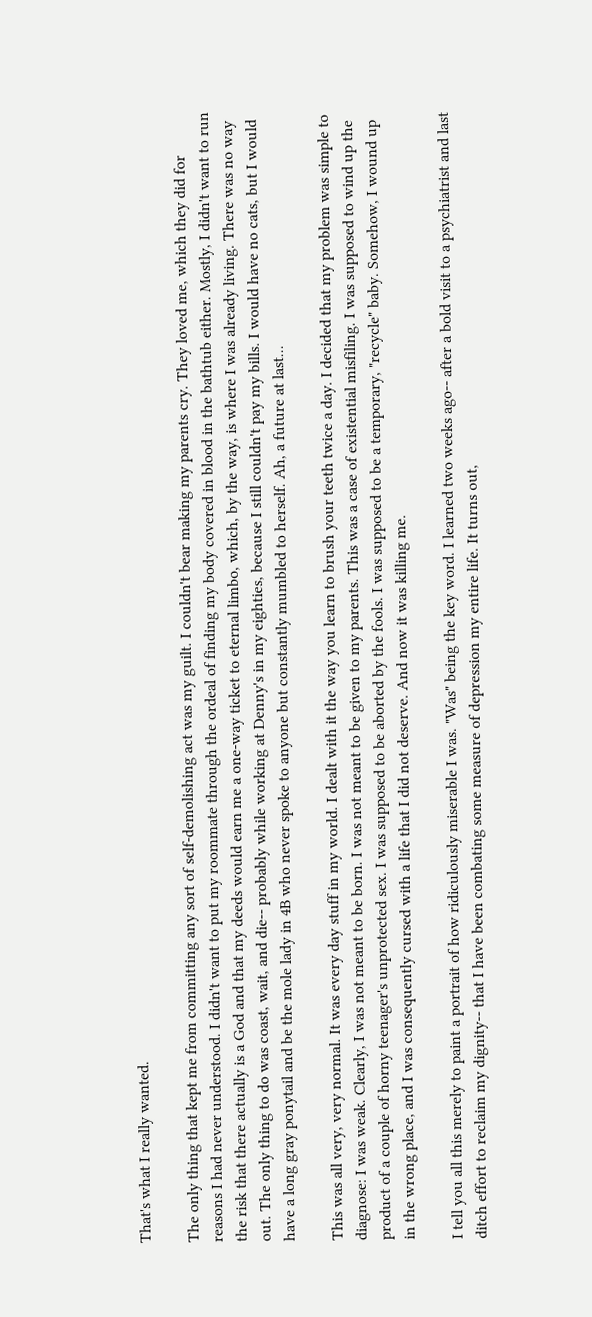That's what I really wanted.

The only thing that kept me from committing any sort of self-demolishing act was my guilt. I couldn't bear making my parents cry. They loved me, which they did for reasons I had never understood. I didn't want to put my roommate through the ordeal of finding my body covered in blood in the bathtub either. Mostly, I didn't want to run the risk that there actually is a God and that my deeds would earn me a one-way ticket to eternal limbo, which, by the way, is where I was already living. There was no way out. The only thing to do was coast, wait, and die-- probably while working at Denny's in my eighties, because I still couldn't pay my bills. I would have no cats, but I would have a long gray ponytail and be the mole lady in 4B who never spoke to anyone but constantly mumbled to herself. Ah, a future at last...

This was all very, very normal. It was every day stuff in my world. I dealt with it the way you learn to brush your teeth twice a day. I decided that my problem was simple to diagnose: I was weak. Clearly, I was not meant to be born. I was not meant to be given to my parents. This was a case of existential misfiling. I was supposed to wind up the product of a couple of horny teenager's unprotected sex. I was supposed to be aborted by the fools. I was supposed to be a temporary, "recycle" baby. Somehow, I wound up in the wrong place, and I was consequently cursed with a life that I did not deserve. And now it was killing me.

I tell you all this merely to paint a portrait of how ridiculously miserable I was. "Was" being the key word. I learned two weeks ago-- after a bold visit to a psychiatrist and last ditch effort to reclaim my dignity-- that I have been combating some measure of depression my entire life. It turns out,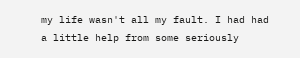my life wasn't all my fault. I had had a little help from some seriously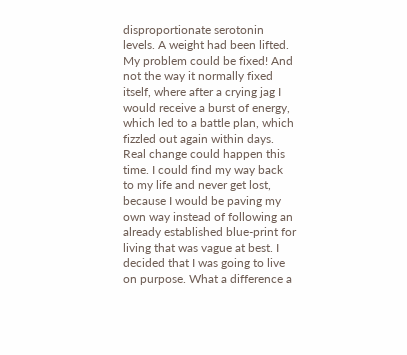disproportionate serotonin levels. A weight had been lifted. My problem could be fixed! And not the way it normally fixed itself, where after a crying jag I would receive a burst of energy, which led to a battle plan, which fizzled out again within days. Real change could happen this time. I could find my way back to my life and never get lost, because I would be paving my own way instead of following an already established blue-print for living that was vague at best. I decided that I was going to live on purpose. What a difference a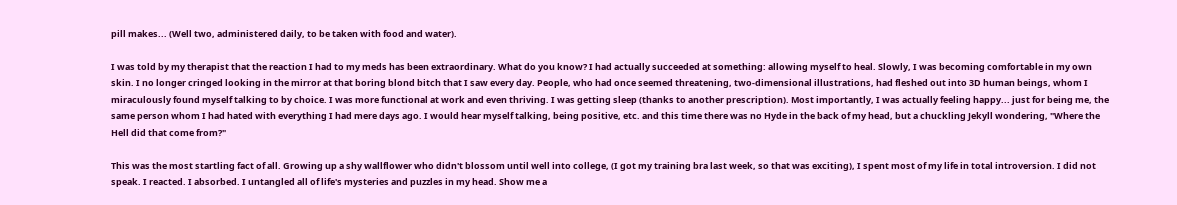pill makes... (Well two, administered daily, to be taken with food and water).

I was told by my therapist that the reaction I had to my meds has been extraordinary. What do you know? I had actually succeeded at something: allowing myself to heal. Slowly, I was becoming comfortable in my own skin. I no longer cringed looking in the mirror at that boring blond bitch that I saw every day. People, who had once seemed threatening, two-dimensional illustrations, had fleshed out into 3D human beings, whom I miraculously found myself talking to by choice. I was more functional at work and even thriving. I was getting sleep (thanks to another prescription). Most importantly, I was actually feeling happy... just for being me, the same person whom I had hated with everything I had mere days ago. I would hear myself talking, being positive, etc. and this time there was no Hyde in the back of my head, but a chuckling Jekyll wondering, "Where the Hell did that come from?"

This was the most startling fact of all. Growing up a shy wallflower who didn't blossom until well into college, (I got my training bra last week, so that was exciting), I spent most of my life in total introversion. I did not speak. I reacted. I absorbed. I untangled all of life's mysteries and puzzles in my head. Show me a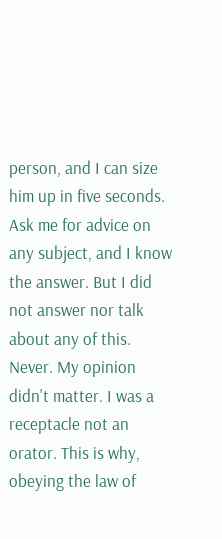person, and I can size him up in five seconds. Ask me for advice on any subject, and I know the answer. But I did not answer nor talk about any of this. Never. My opinion didn't matter. I was a receptacle not an orator. This is why, obeying the law of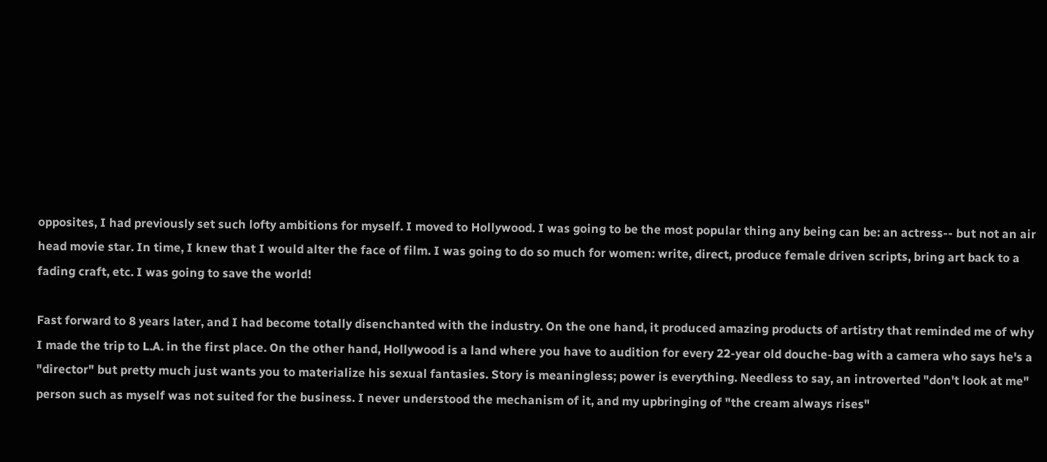opposites, I had previously set such lofty ambitions for myself. I moved to Hollywood. I was going to be the most popular thing any being can be: an actress-- but not an air head movie star. In time, I knew that I would alter the face of film. I was going to do so much for women: write, direct, produce female driven scripts, bring art back to a fading craft, etc. I was going to save the world!

Fast forward to 8 years later, and I had become totally disenchanted with the industry. On the one hand, it produced amazing products of artistry that reminded me of why I made the trip to L.A. in the first place. On the other hand, Hollywood is a land where you have to audition for every 22-year old douche-bag with a camera who says he's a "director" but pretty much just wants you to materialize his sexual fantasies. Story is meaningless; power is everything. Needless to say, an introverted "don't look at me" person such as myself was not suited for the business. I never understood the mechanism of it, and my upbringing of "the cream always rises"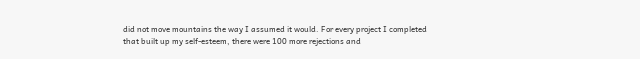did not move mountains the way I assumed it would. For every project I completed that built up my self-esteem, there were 100 more rejections and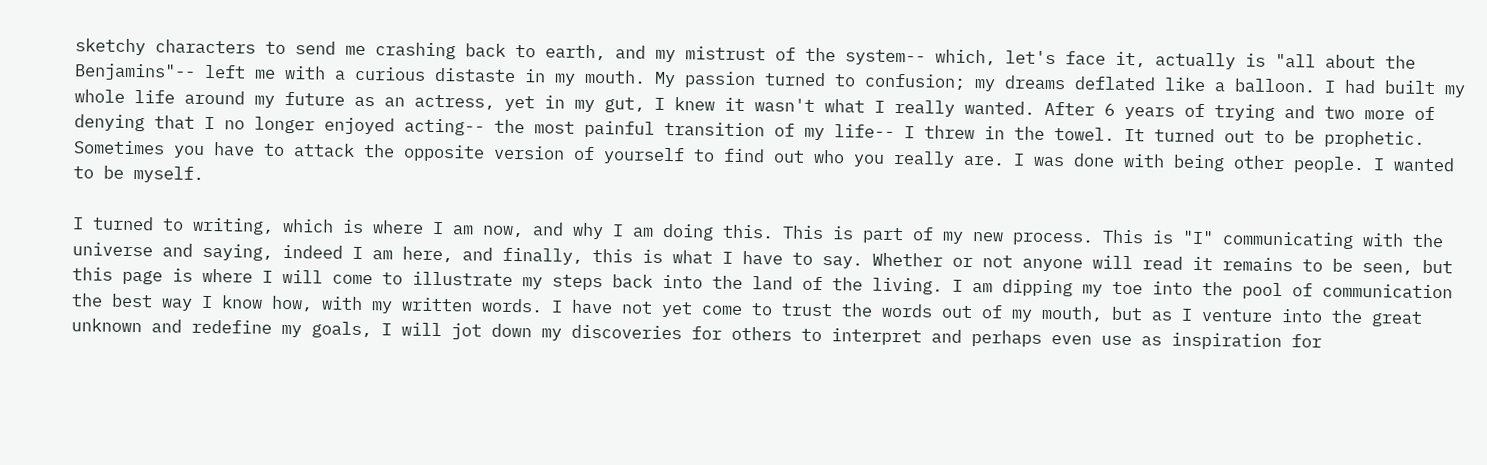sketchy characters to send me crashing back to earth, and my mistrust of the system-- which, let's face it, actually is "all about the Benjamins"-- left me with a curious distaste in my mouth. My passion turned to confusion; my dreams deflated like a balloon. I had built my whole life around my future as an actress, yet in my gut, I knew it wasn't what I really wanted. After 6 years of trying and two more of denying that I no longer enjoyed acting-- the most painful transition of my life-- I threw in the towel. It turned out to be prophetic. Sometimes you have to attack the opposite version of yourself to find out who you really are. I was done with being other people. I wanted to be myself.

I turned to writing, which is where I am now, and why I am doing this. This is part of my new process. This is "I" communicating with the universe and saying, indeed I am here, and finally, this is what I have to say. Whether or not anyone will read it remains to be seen, but this page is where I will come to illustrate my steps back into the land of the living. I am dipping my toe into the pool of communication the best way I know how, with my written words. I have not yet come to trust the words out of my mouth, but as I venture into the great unknown and redefine my goals, I will jot down my discoveries for others to interpret and perhaps even use as inspiration for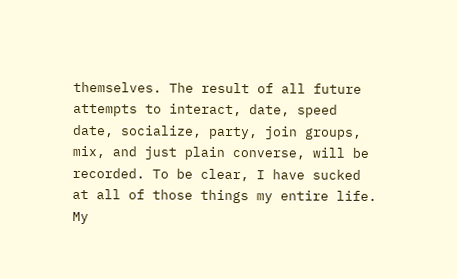themselves. The result of all future attempts to interact, date, speed date, socialize, party, join groups, mix, and just plain converse, will be recorded. To be clear, I have sucked at all of those things my entire life. My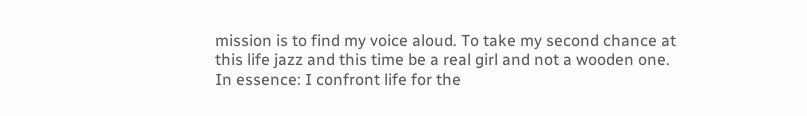mission is to find my voice aloud. To take my second chance at this life jazz and this time be a real girl and not a wooden one. In essence: I confront life for the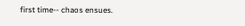first time-- chaos ensues.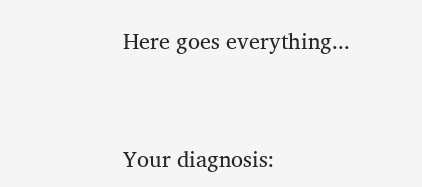Here goes everything...


Your diagnosis: